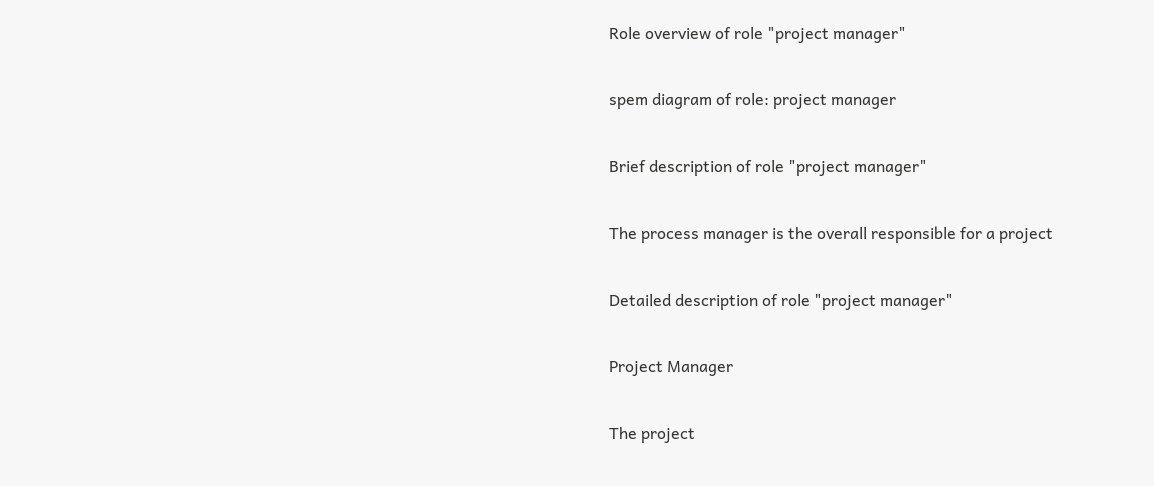Role overview of role "project manager"

spem diagram of role: project manager

Brief description of role "project manager"

The process manager is the overall responsible for a project

Detailed description of role "project manager"

Project Manager

The project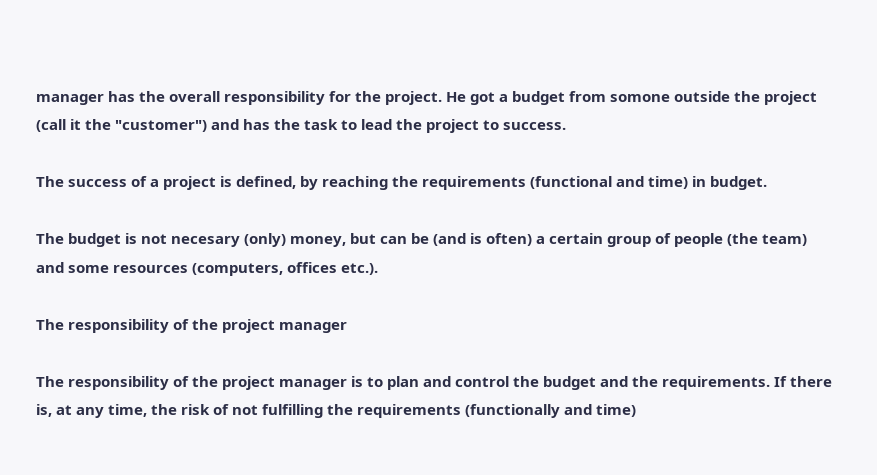manager has the overall responsibility for the project. He got a budget from somone outside the project (call it the "customer") and has the task to lead the project to success.

The success of a project is defined, by reaching the requirements (functional and time) in budget.

The budget is not necesary (only) money, but can be (and is often) a certain group of people (the team) and some resources (computers, offices etc.).

The responsibility of the project manager

The responsibility of the project manager is to plan and control the budget and the requirements. If there is, at any time, the risk of not fulfilling the requirements (functionally and time)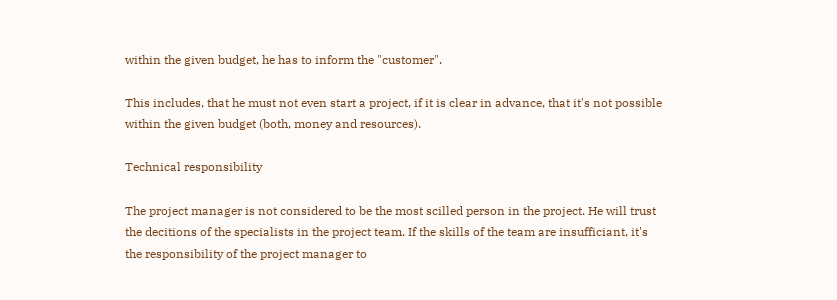within the given budget, he has to inform the "customer".

This includes, that he must not even start a project, if it is clear in advance, that it's not possible within the given budget (both, money and resources).

Technical responsibility

The project manager is not considered to be the most scilled person in the project. He will trust the decitions of the specialists in the project team. If the skills of the team are insufficiant, it's the responsibility of the project manager to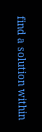find a solution within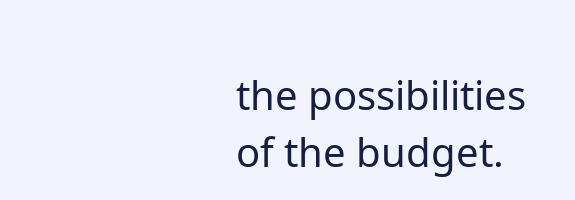the possibilities of the budget.